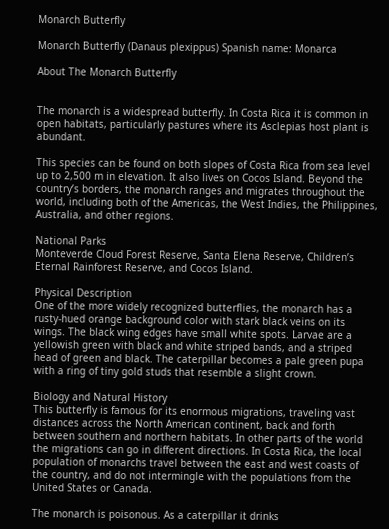Monarch Butterfly

Monarch Butterfly (Danaus plexippus) Spanish name: Monarca

About The Monarch Butterfly


The monarch is a widespread butterfly. In Costa Rica it is common in open habitats, particularly pastures where its Asclepias host plant is abundant.

This species can be found on both slopes of Costa Rica from sea level up to 2,500 m in elevation. It also lives on Cocos Island. Beyond the country’s borders, the monarch ranges and migrates throughout the world, including both of the Americas, the West Indies, the Philippines, Australia, and other regions.

National Parks
Monteverde Cloud Forest Reserve, Santa Elena Reserve, Children’s Eternal Rainforest Reserve, and Cocos Island.

Physical Description
One of the more widely recognized butterflies, the monarch has a rusty-hued orange background color with stark black veins on its wings. The black wing edges have small white spots. Larvae are a yellowish green with black and white striped bands, and a striped head of green and black. The caterpillar becomes a pale green pupa with a ring of tiny gold studs that resemble a slight crown.

Biology and Natural History
This butterfly is famous for its enormous migrations, traveling vast distances across the North American continent, back and forth between southern and northern habitats. In other parts of the world the migrations can go in different directions. In Costa Rica, the local population of monarchs travel between the east and west coasts of the country, and do not intermingle with the populations from the United States or Canada.

The monarch is poisonous. As a caterpillar it drinks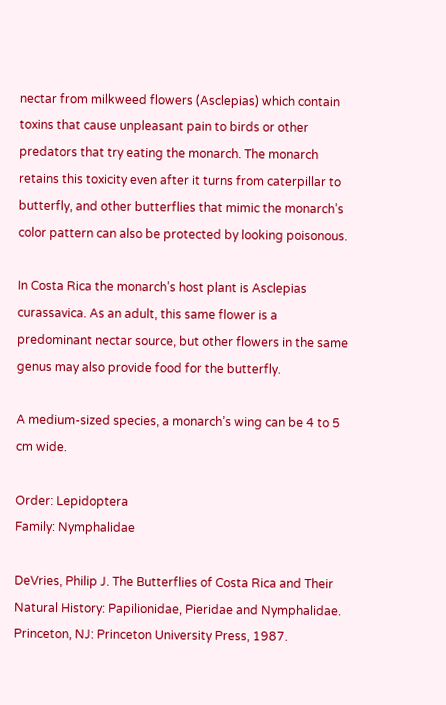nectar from milkweed flowers (Asclepias) which contain toxins that cause unpleasant pain to birds or other predators that try eating the monarch. The monarch retains this toxicity even after it turns from caterpillar to butterfly, and other butterflies that mimic the monarch’s color pattern can also be protected by looking poisonous.

In Costa Rica the monarch’s host plant is Asclepias curassavica. As an adult, this same flower is a predominant nectar source, but other flowers in the same genus may also provide food for the butterfly.

A medium-sized species, a monarch’s wing can be 4 to 5 cm wide.

Order: Lepidoptera
Family: Nymphalidae

DeVries, Philip J. The Butterflies of Costa Rica and Their Natural History: Papilionidae, Pieridae and Nymphalidae. Princeton, NJ: Princeton University Press, 1987.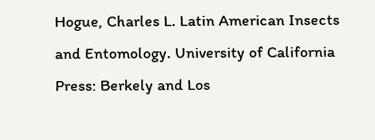Hogue, Charles L. Latin American Insects and Entomology. University of California Press: Berkely and Los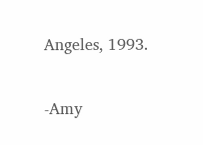Angeles, 1993.

-Amy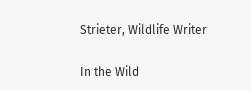Strieter, Wildlife Writer

In the Wild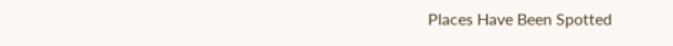Places Have Been Spotted